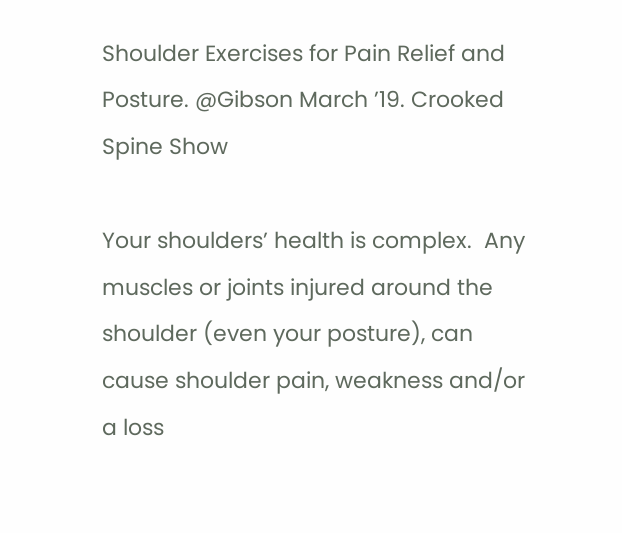Shoulder Exercises for Pain Relief and Posture. @Gibson March ’19. Crooked Spine Show

Your shoulders’ health is complex.  Any muscles or joints injured around the shoulder (even your posture), can cause shoulder pain, weakness and/or a loss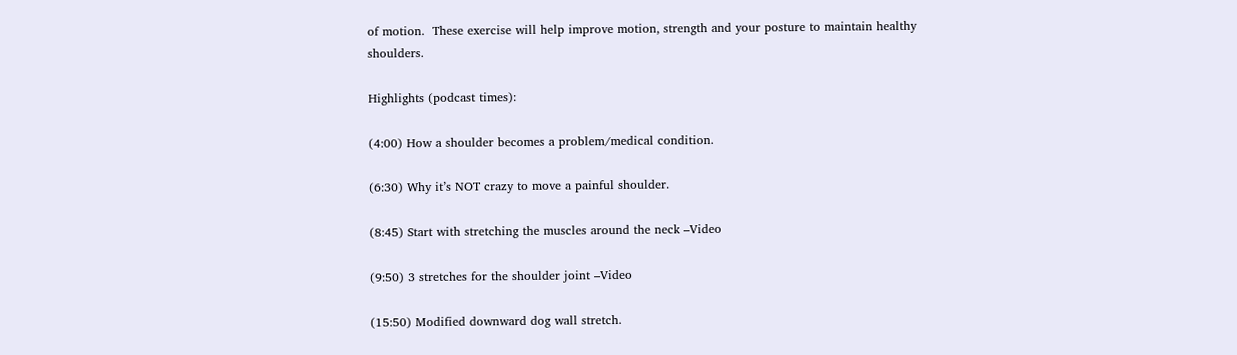of motion.  These exercise will help improve motion, strength and your posture to maintain healthy shoulders.

Highlights (podcast times):

(4:00) How a shoulder becomes a problem/medical condition.

(6:30) Why it’s NOT crazy to move a painful shoulder.

(8:45) Start with stretching the muscles around the neck –Video

(9:50) 3 stretches for the shoulder joint –Video

(15:50) Modified downward dog wall stretch.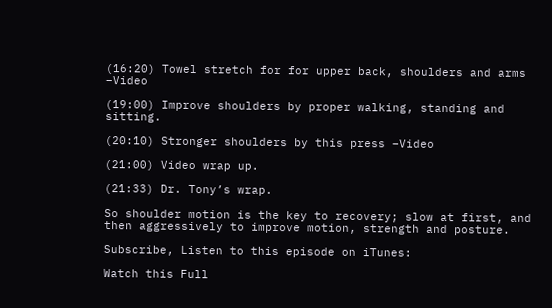(16:20) Towel stretch for for upper back, shoulders and arms –Video

(19:00) Improve shoulders by proper walking, standing and sitting.

(20:10) Stronger shoulders by this press –Video

(21:00) Video wrap up.

(21:33) Dr. Tony’s wrap.

So shoulder motion is the key to recovery; slow at first, and then aggressively to improve motion, strength and posture.

Subscribe, Listen to this episode on iTunes:

Watch this Full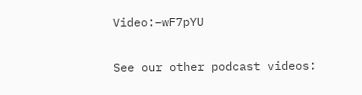Video:–wF7pYU

See our other podcast videos: